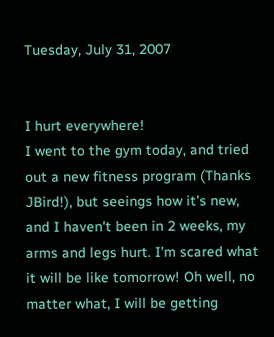Tuesday, July 31, 2007


I hurt everywhere!
I went to the gym today, and tried out a new fitness program (Thanks JBird!), but seeings how it's new, and I haven't been in 2 weeks, my arms and legs hurt. I'm scared what it will be like tomorrow! Oh well, no matter what, I will be getting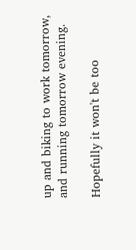up and biking to work tomorrow, and running tomorrow evening.

Hopefully it won't be too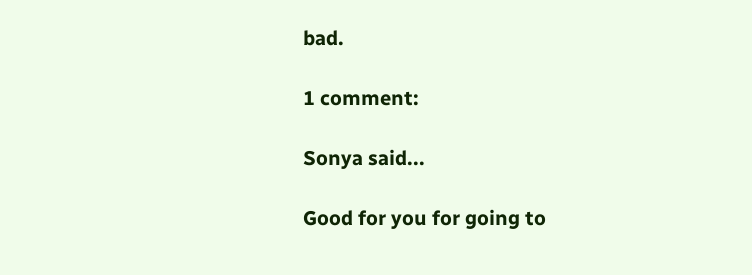bad.

1 comment:

Sonya said...

Good for you for going to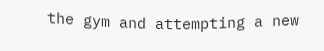the gym and attempting a new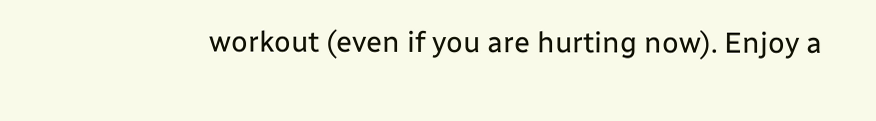workout (even if you are hurting now). Enjoy a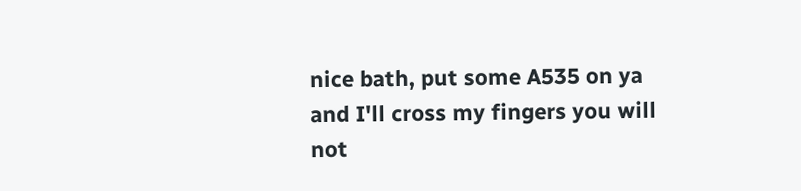nice bath, put some A535 on ya and I'll cross my fingers you will not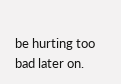be hurting too bad later on.